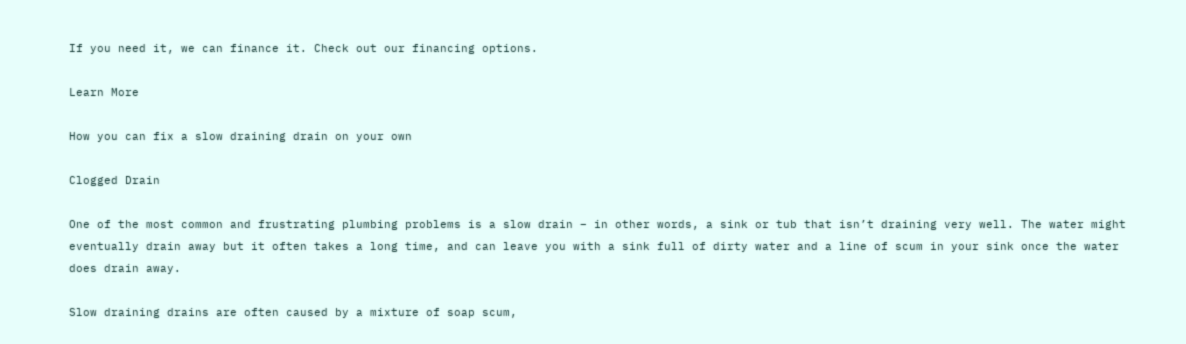If you need it, we can finance it. Check out our financing options.

Learn More

How you can fix a slow draining drain on your own

Clogged Drain

One of the most common and frustrating plumbing problems is a slow drain – in other words, a sink or tub that isn’t draining very well. The water might eventually drain away but it often takes a long time, and can leave you with a sink full of dirty water and a line of scum in your sink once the water does drain away.

Slow draining drains are often caused by a mixture of soap scum,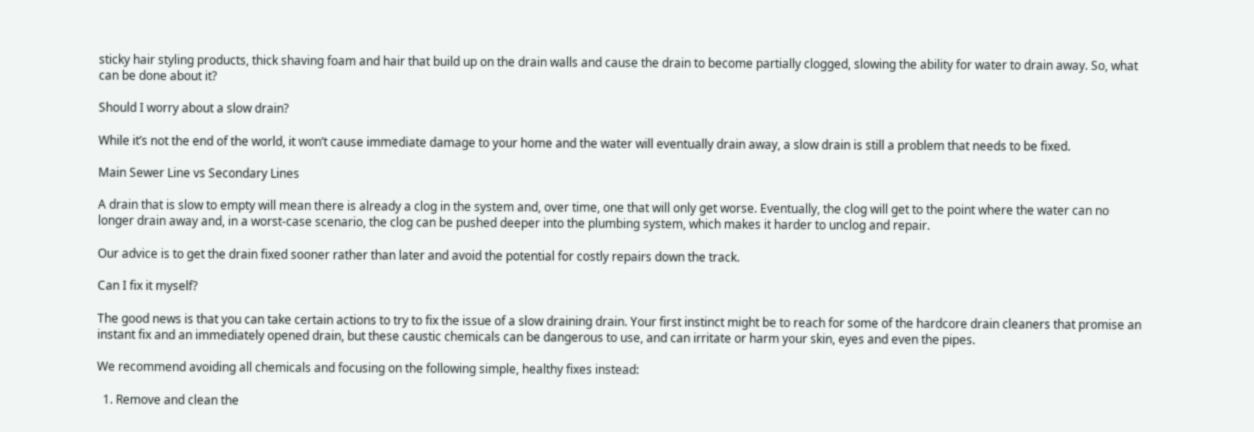sticky hair styling products, thick shaving foam and hair that build up on the drain walls and cause the drain to become partially clogged, slowing the ability for water to drain away. So, what can be done about it?

Should I worry about a slow drain?

While it’s not the end of the world, it won’t cause immediate damage to your home and the water will eventually drain away, a slow drain is still a problem that needs to be fixed.

Main Sewer Line vs Secondary Lines

A drain that is slow to empty will mean there is already a clog in the system and, over time, one that will only get worse. Eventually, the clog will get to the point where the water can no longer drain away and, in a worst-case scenario, the clog can be pushed deeper into the plumbing system, which makes it harder to unclog and repair.

Our advice is to get the drain fixed sooner rather than later and avoid the potential for costly repairs down the track.

Can I fix it myself?

The good news is that you can take certain actions to try to fix the issue of a slow draining drain. Your first instinct might be to reach for some of the hardcore drain cleaners that promise an instant fix and an immediately opened drain, but these caustic chemicals can be dangerous to use, and can irritate or harm your skin, eyes and even the pipes.

We recommend avoiding all chemicals and focusing on the following simple, healthy fixes instead:

  1. Remove and clean the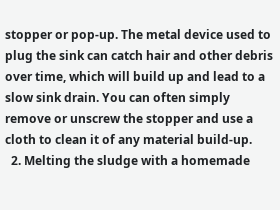stopper or pop-up. The metal device used to plug the sink can catch hair and other debris over time, which will build up and lead to a slow sink drain. You can often simply remove or unscrew the stopper and use a cloth to clean it of any material build-up.
  2. Melting the sludge with a homemade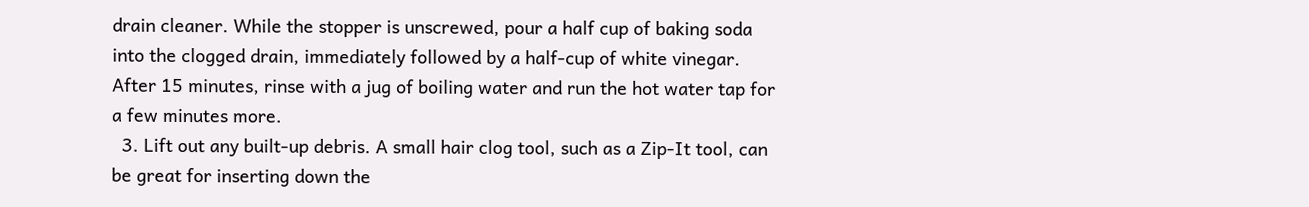drain cleaner. While the stopper is unscrewed, pour a half cup of baking soda into the clogged drain, immediately followed by a half-cup of white vinegar. After 15 minutes, rinse with a jug of boiling water and run the hot water tap for a few minutes more.
  3. Lift out any built-up debris. A small hair clog tool, such as a Zip-It tool, can be great for inserting down the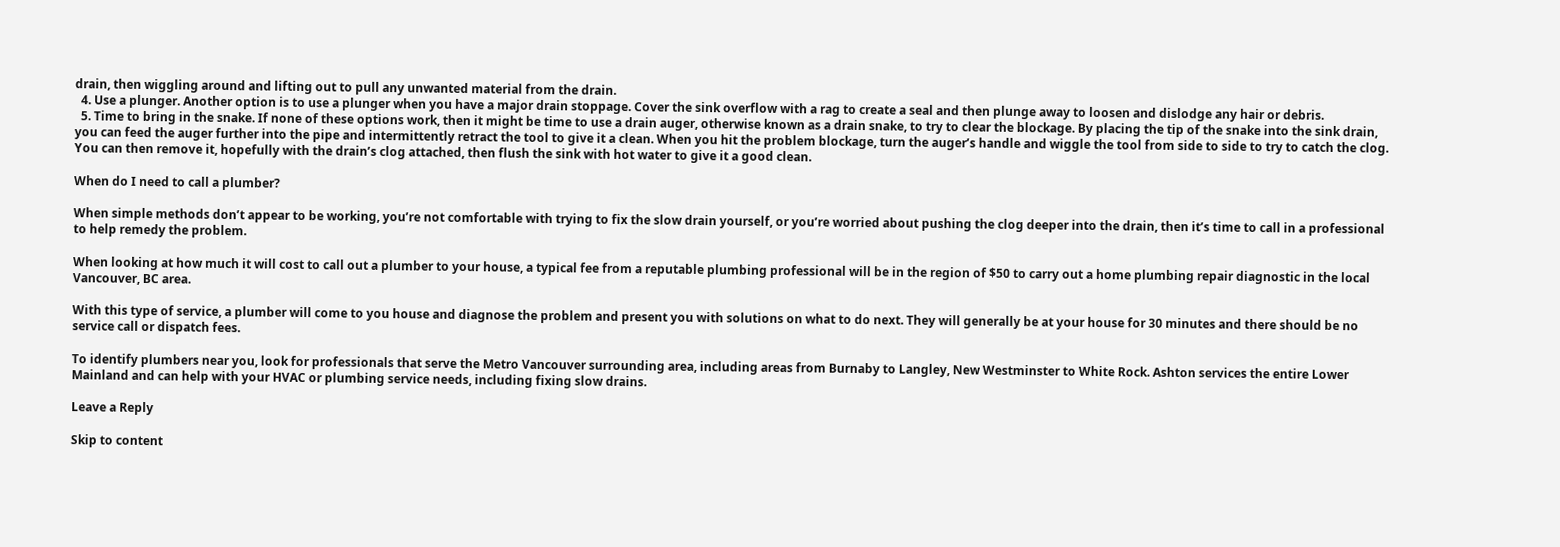drain, then wiggling around and lifting out to pull any unwanted material from the drain.
  4. Use a plunger. Another option is to use a plunger when you have a major drain stoppage. Cover the sink overflow with a rag to create a seal and then plunge away to loosen and dislodge any hair or debris.
  5. Time to bring in the snake. If none of these options work, then it might be time to use a drain auger, otherwise known as a drain snake, to try to clear the blockage. By placing the tip of the snake into the sink drain, you can feed the auger further into the pipe and intermittently retract the tool to give it a clean. When you hit the problem blockage, turn the auger’s handle and wiggle the tool from side to side to try to catch the clog. You can then remove it, hopefully with the drain’s clog attached, then flush the sink with hot water to give it a good clean.

When do I need to call a plumber?

When simple methods don’t appear to be working, you’re not comfortable with trying to fix the slow drain yourself, or you’re worried about pushing the clog deeper into the drain, then it’s time to call in a professional to help remedy the problem.

When looking at how much it will cost to call out a plumber to your house, a typical fee from a reputable plumbing professional will be in the region of $50 to carry out a home plumbing repair diagnostic in the local Vancouver, BC area.

With this type of service, a plumber will come to you house and diagnose the problem and present you with solutions on what to do next. They will generally be at your house for 30 minutes and there should be no service call or dispatch fees.

To identify plumbers near you, look for professionals that serve the Metro Vancouver surrounding area, including areas from Burnaby to Langley, New Westminster to White Rock. Ashton services the entire Lower Mainland and can help with your HVAC or plumbing service needs, including fixing slow drains.

Leave a Reply

Skip to content